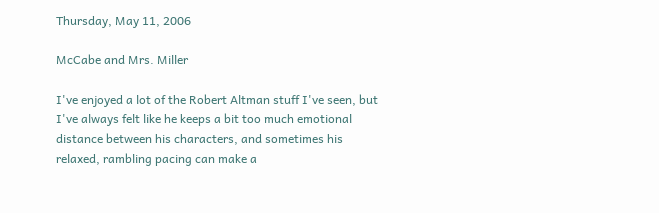Thursday, May 11, 2006

McCabe and Mrs. Miller

I've enjoyed a lot of the Robert Altman stuff I've seen, but I've always felt like he keeps a bit too much emotional distance between his characters, and sometimes his relaxed, rambling pacing can make a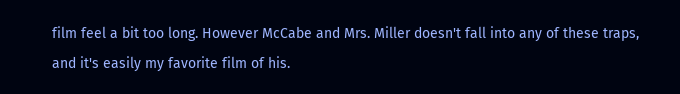film feel a bit too long. However McCabe and Mrs. Miller doesn't fall into any of these traps, and it's easily my favorite film of his.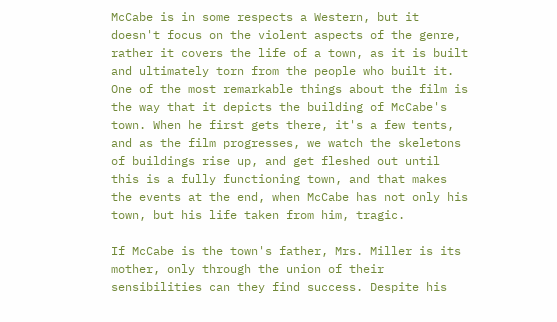McCabe is in some respects a Western, but it doesn't focus on the violent aspects of the genre, rather it covers the life of a town, as it is built and ultimately torn from the people who built it. One of the most remarkable things about the film is the way that it depicts the building of McCabe's town. When he first gets there, it's a few tents, and as the film progresses, we watch the skeletons of buildings rise up, and get fleshed out until this is a fully functioning town, and that makes the events at the end, when McCabe has not only his town, but his life taken from him, tragic.

If McCabe is the town's father, Mrs. Miller is its mother, only through the union of their sensibilities can they find success. Despite his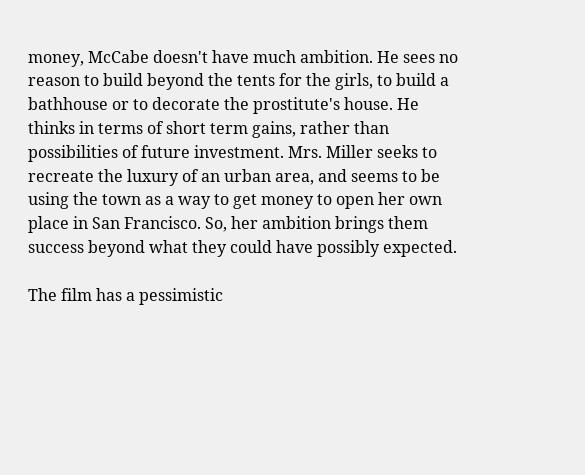money, McCabe doesn't have much ambition. He sees no reason to build beyond the tents for the girls, to build a bathhouse or to decorate the prostitute's house. He thinks in terms of short term gains, rather than possibilities of future investment. Mrs. Miller seeks to recreate the luxury of an urban area, and seems to be using the town as a way to get money to open her own place in San Francisco. So, her ambition brings them success beyond what they could have possibly expected.

The film has a pessimistic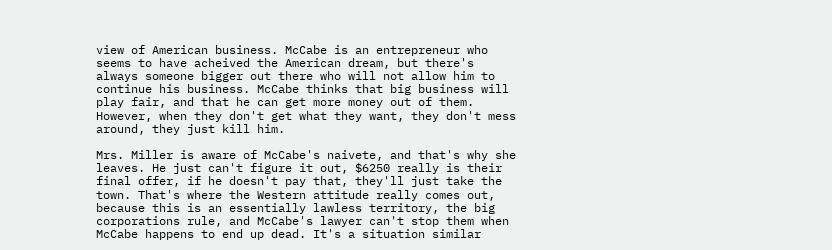view of American business. McCabe is an entrepreneur who seems to have acheived the American dream, but there's always someone bigger out there who will not allow him to continue his business. McCabe thinks that big business will play fair, and that he can get more money out of them. However, when they don't get what they want, they don't mess around, they just kill him.

Mrs. Miller is aware of McCabe's naivete, and that's why she leaves. He just can't figure it out, $6250 really is their final offer, if he doesn't pay that, they'll just take the town. That's where the Western attitude really comes out, because this is an essentially lawless territory, the big corporations rule, and McCabe's lawyer can't stop them when McCabe happens to end up dead. It's a situation similar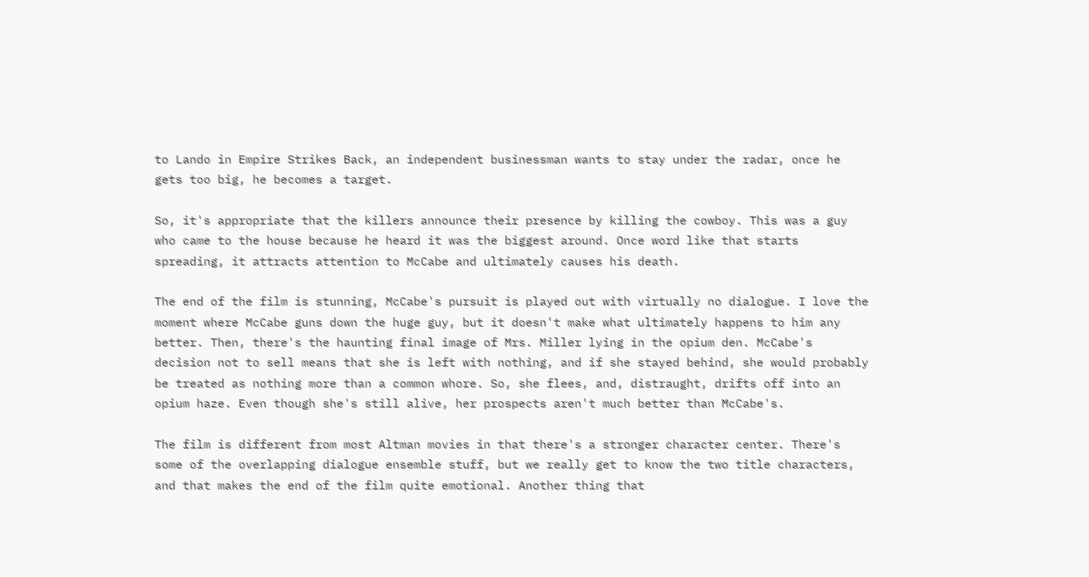to Lando in Empire Strikes Back, an independent businessman wants to stay under the radar, once he gets too big, he becomes a target.

So, it's appropriate that the killers announce their presence by killing the cowboy. This was a guy who came to the house because he heard it was the biggest around. Once word like that starts spreading, it attracts attention to McCabe and ultimately causes his death.

The end of the film is stunning, McCabe's pursuit is played out with virtually no dialogue. I love the moment where McCabe guns down the huge guy, but it doesn't make what ultimately happens to him any better. Then, there's the haunting final image of Mrs. Miller lying in the opium den. McCabe's decision not to sell means that she is left with nothing, and if she stayed behind, she would probably be treated as nothing more than a common whore. So, she flees, and, distraught, drifts off into an opium haze. Even though she's still alive, her prospects aren't much better than McCabe's.

The film is different from most Altman movies in that there's a stronger character center. There's some of the overlapping dialogue ensemble stuff, but we really get to know the two title characters, and that makes the end of the film quite emotional. Another thing that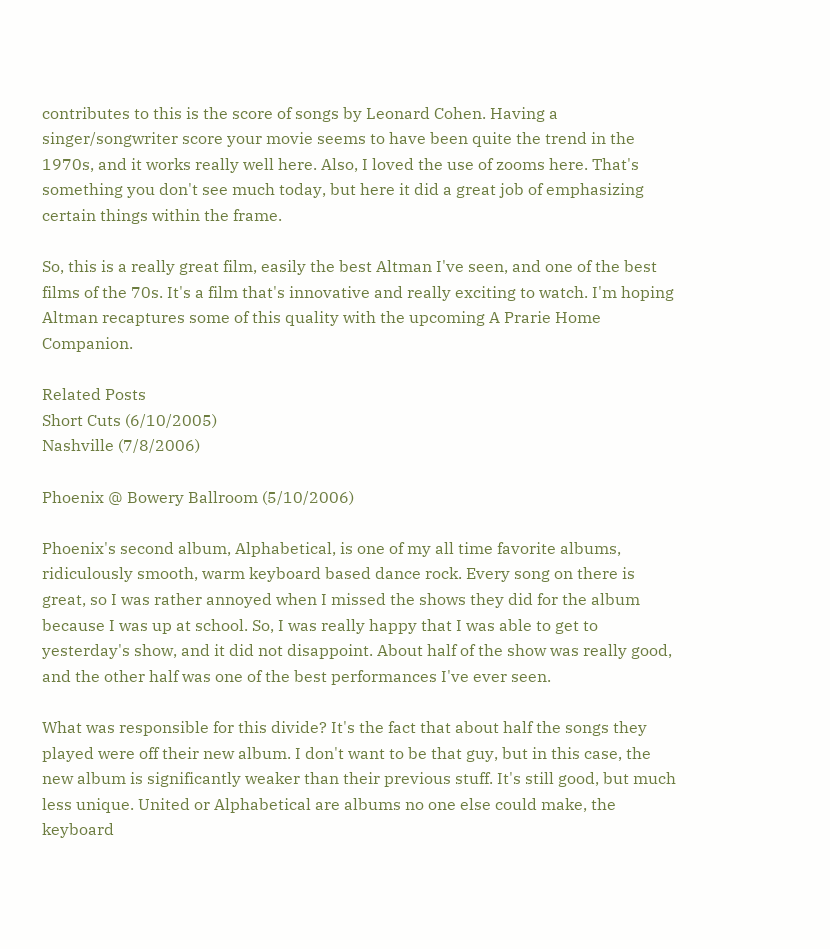contributes to this is the score of songs by Leonard Cohen. Having a singer/songwriter score your movie seems to have been quite the trend in the 1970s, and it works really well here. Also, I loved the use of zooms here. That's something you don't see much today, but here it did a great job of emphasizing certain things within the frame.

So, this is a really great film, easily the best Altman I've seen, and one of the best films of the 70s. It's a film that's innovative and really exciting to watch. I'm hoping Altman recaptures some of this quality with the upcoming A Prarie Home Companion.

Related Posts
Short Cuts (6/10/2005)
Nashville (7/8/2006)

Phoenix @ Bowery Ballroom (5/10/2006)

Phoenix's second album, Alphabetical, is one of my all time favorite albums, ridiculously smooth, warm keyboard based dance rock. Every song on there is great, so I was rather annoyed when I missed the shows they did for the album because I was up at school. So, I was really happy that I was able to get to yesterday's show, and it did not disappoint. About half of the show was really good, and the other half was one of the best performances I've ever seen.

What was responsible for this divide? It's the fact that about half the songs they played were off their new album. I don't want to be that guy, but in this case, the new album is significantly weaker than their previous stuff. It's still good, but much less unique. United or Alphabetical are albums no one else could make, the keyboard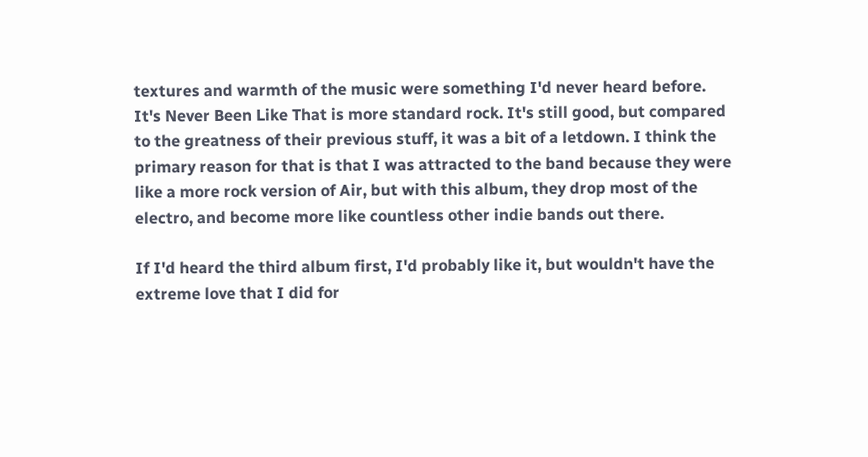textures and warmth of the music were something I'd never heard before. It's Never Been Like That is more standard rock. It's still good, but compared to the greatness of their previous stuff, it was a bit of a letdown. I think the primary reason for that is that I was attracted to the band because they were like a more rock version of Air, but with this album, they drop most of the electro, and become more like countless other indie bands out there.

If I'd heard the third album first, I'd probably like it, but wouldn't have the extreme love that I did for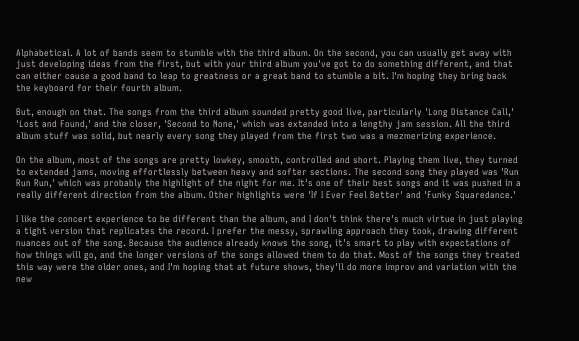Alphabetical. A lot of bands seem to stumble with the third album. On the second, you can usually get away with just developing ideas from the first, but with your third album you've got to do something different, and that can either cause a good band to leap to greatness or a great band to stumble a bit. I'm hoping they bring back the keyboard for their fourth album.

But, enough on that. The songs from the third album sounded pretty good live, particularly 'Long Distance Call,' 'Lost and Found,' and the closer, 'Second to None,' which was extended into a lengthy jam session. All the third album stuff was solid, but nearly every song they played from the first two was a mezmerizing experience.

On the album, most of the songs are pretty lowkey, smooth, controlled and short. Playing them live, they turned to extended jams, moving effortlessly between heavy and softer sections. The second song they played was 'Run Run Run,' which was probably the highlight of the night for me. It's one of their best songs and it was pushed in a really different direction from the album. Other highlights were 'If I Ever Feel Better' and 'Funky Squaredance.'

I like the concert experience to be different than the album, and I don't think there's much virtue in just playing a tight version that replicates the record. I prefer the messy, sprawling approach they took, drawing different nuances out of the song. Because the audience already knows the song, it's smart to play with expectations of how things will go, and the longer versions of the songs allowed them to do that. Most of the songs they treated this way were the older ones, and I'm hoping that at future shows, they'll do more improv and variation with the new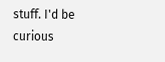stuff. I'd be curious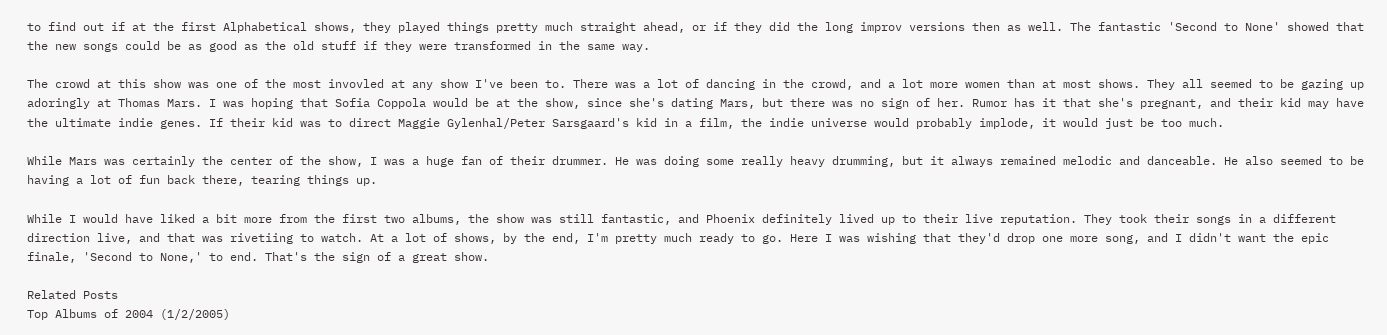to find out if at the first Alphabetical shows, they played things pretty much straight ahead, or if they did the long improv versions then as well. The fantastic 'Second to None' showed that the new songs could be as good as the old stuff if they were transformed in the same way.

The crowd at this show was one of the most invovled at any show I've been to. There was a lot of dancing in the crowd, and a lot more women than at most shows. They all seemed to be gazing up adoringly at Thomas Mars. I was hoping that Sofia Coppola would be at the show, since she's dating Mars, but there was no sign of her. Rumor has it that she's pregnant, and their kid may have the ultimate indie genes. If their kid was to direct Maggie Gylenhal/Peter Sarsgaard's kid in a film, the indie universe would probably implode, it would just be too much.

While Mars was certainly the center of the show, I was a huge fan of their drummer. He was doing some really heavy drumming, but it always remained melodic and danceable. He also seemed to be having a lot of fun back there, tearing things up.

While I would have liked a bit more from the first two albums, the show was still fantastic, and Phoenix definitely lived up to their live reputation. They took their songs in a different direction live, and that was rivetiing to watch. At a lot of shows, by the end, I'm pretty much ready to go. Here I was wishing that they'd drop one more song, and I didn't want the epic finale, 'Second to None,' to end. That's the sign of a great show.

Related Posts
Top Albums of 2004 (1/2/2005)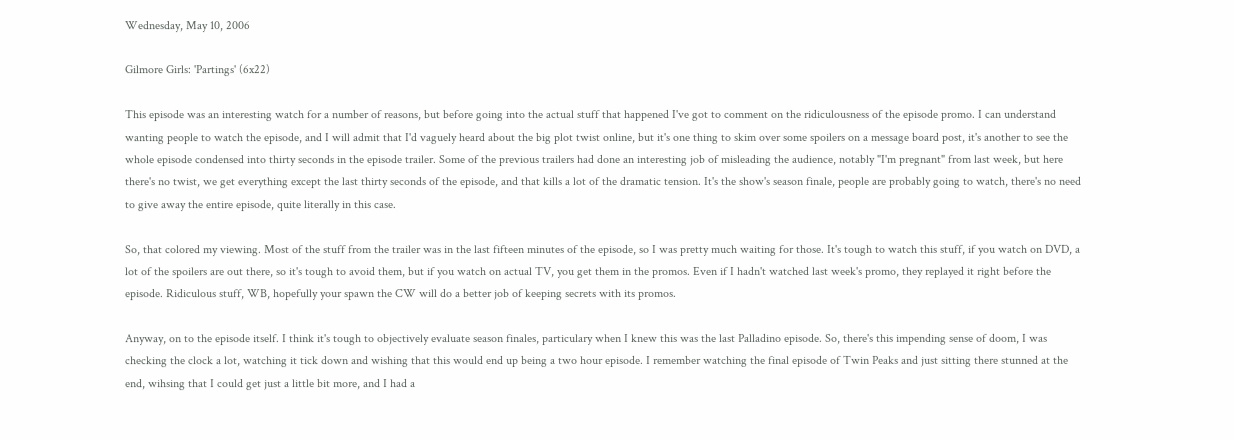Wednesday, May 10, 2006

Gilmore Girls: 'Partings' (6x22)

This episode was an interesting watch for a number of reasons, but before going into the actual stuff that happened I've got to comment on the ridiculousness of the episode promo. I can understand wanting people to watch the episode, and I will admit that I'd vaguely heard about the big plot twist online, but it's one thing to skim over some spoilers on a message board post, it's another to see the whole episode condensed into thirty seconds in the episode trailer. Some of the previous trailers had done an interesting job of misleading the audience, notably "I'm pregnant" from last week, but here there's no twist, we get everything except the last thirty seconds of the episode, and that kills a lot of the dramatic tension. It's the show's season finale, people are probably going to watch, there's no need to give away the entire episode, quite literally in this case.

So, that colored my viewing. Most of the stuff from the trailer was in the last fifteen minutes of the episode, so I was pretty much waiting for those. It's tough to watch this stuff, if you watch on DVD, a lot of the spoilers are out there, so it's tough to avoid them, but if you watch on actual TV, you get them in the promos. Even if I hadn't watched last week's promo, they replayed it right before the episode. Ridiculous stuff, WB, hopefully your spawn the CW will do a better job of keeping secrets with its promos.

Anyway, on to the episode itself. I think it's tough to objectively evaluate season finales, particulary when I knew this was the last Palladino episode. So, there's this impending sense of doom, I was checking the clock a lot, watching it tick down and wishing that this would end up being a two hour episode. I remember watching the final episode of Twin Peaks and just sitting there stunned at the end, wihsing that I could get just a little bit more, and I had a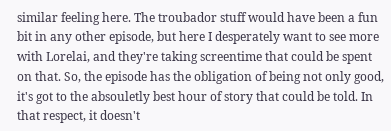similar feeling here. The troubador stuff would have been a fun bit in any other episode, but here I desperately want to see more with Lorelai, and they're taking screentime that could be spent on that. So, the episode has the obligation of being not only good, it's got to the absouletly best hour of story that could be told. In that respect, it doesn't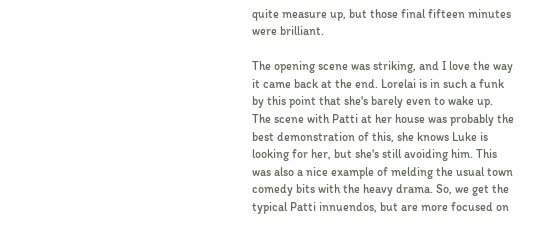quite measure up, but those final fifteen minutes were brilliant.

The opening scene was striking, and I love the way it came back at the end. Lorelai is in such a funk by this point that she's barely even to wake up. The scene with Patti at her house was probably the best demonstration of this, she knows Luke is looking for her, but she's still avoiding him. This was also a nice example of melding the usual town comedy bits with the heavy drama. So, we get the typical Patti innuendos, but are more focused on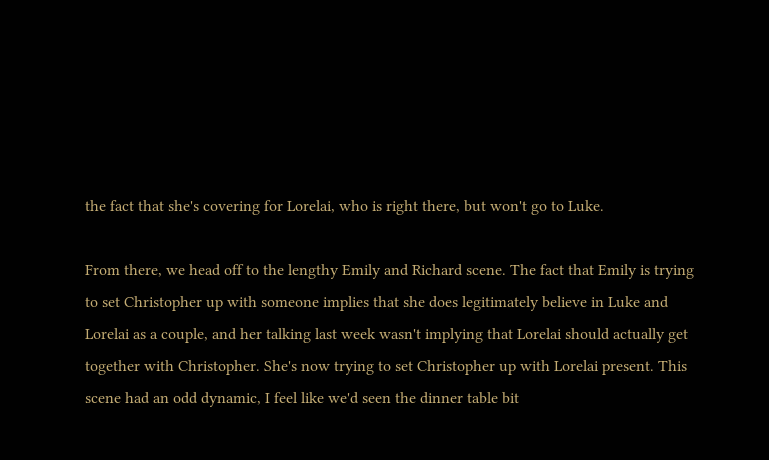the fact that she's covering for Lorelai, who is right there, but won't go to Luke.

From there, we head off to the lengthy Emily and Richard scene. The fact that Emily is trying to set Christopher up with someone implies that she does legitimately believe in Luke and Lorelai as a couple, and her talking last week wasn't implying that Lorelai should actually get together with Christopher. She's now trying to set Christopher up with Lorelai present. This scene had an odd dynamic, I feel like we'd seen the dinner table bit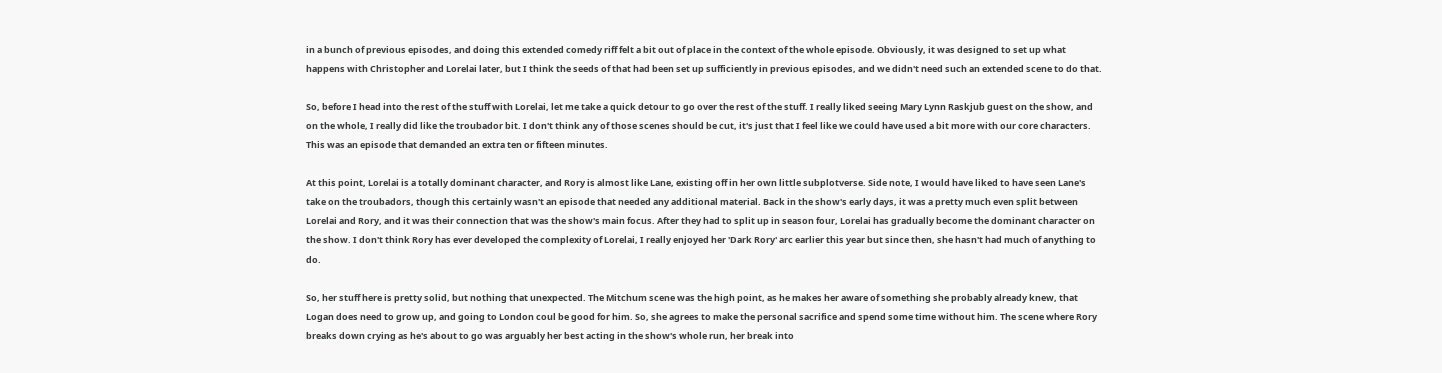in a bunch of previous episodes, and doing this extended comedy riff felt a bit out of place in the context of the whole episode. Obviously, it was designed to set up what happens with Christopher and Lorelai later, but I think the seeds of that had been set up sufficiently in previous episodes, and we didn't need such an extended scene to do that.

So, before I head into the rest of the stuff with Lorelai, let me take a quick detour to go over the rest of the stuff. I really liked seeing Mary Lynn Raskjub guest on the show, and on the whole, I really did like the troubador bit. I don't think any of those scenes should be cut, it's just that I feel like we could have used a bit more with our core characters. This was an episode that demanded an extra ten or fifteen minutes.

At this point, Lorelai is a totally dominant character, and Rory is almost like Lane, existing off in her own little subplotverse. Side note, I would have liked to have seen Lane's take on the troubadors, though this certainly wasn't an episode that needed any additional material. Back in the show's early days, it was a pretty much even split between Lorelai and Rory, and it was their connection that was the show's main focus. After they had to split up in season four, Lorelai has gradually become the dominant character on the show. I don't think Rory has ever developed the complexity of Lorelai, I really enjoyed her 'Dark Rory' arc earlier this year but since then, she hasn't had much of anything to do.

So, her stuff here is pretty solid, but nothing that unexpected. The Mitchum scene was the high point, as he makes her aware of something she probably already knew, that Logan does need to grow up, and going to London coul be good for him. So, she agrees to make the personal sacrifice and spend some time without him. The scene where Rory breaks down crying as he's about to go was arguably her best acting in the show's whole run, her break into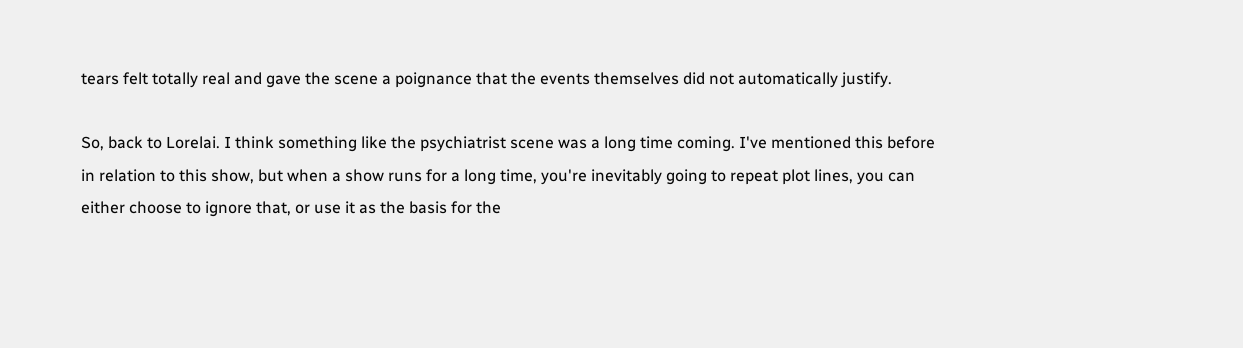tears felt totally real and gave the scene a poignance that the events themselves did not automatically justify.

So, back to Lorelai. I think something like the psychiatrist scene was a long time coming. I've mentioned this before in relation to this show, but when a show runs for a long time, you're inevitably going to repeat plot lines, you can either choose to ignore that, or use it as the basis for the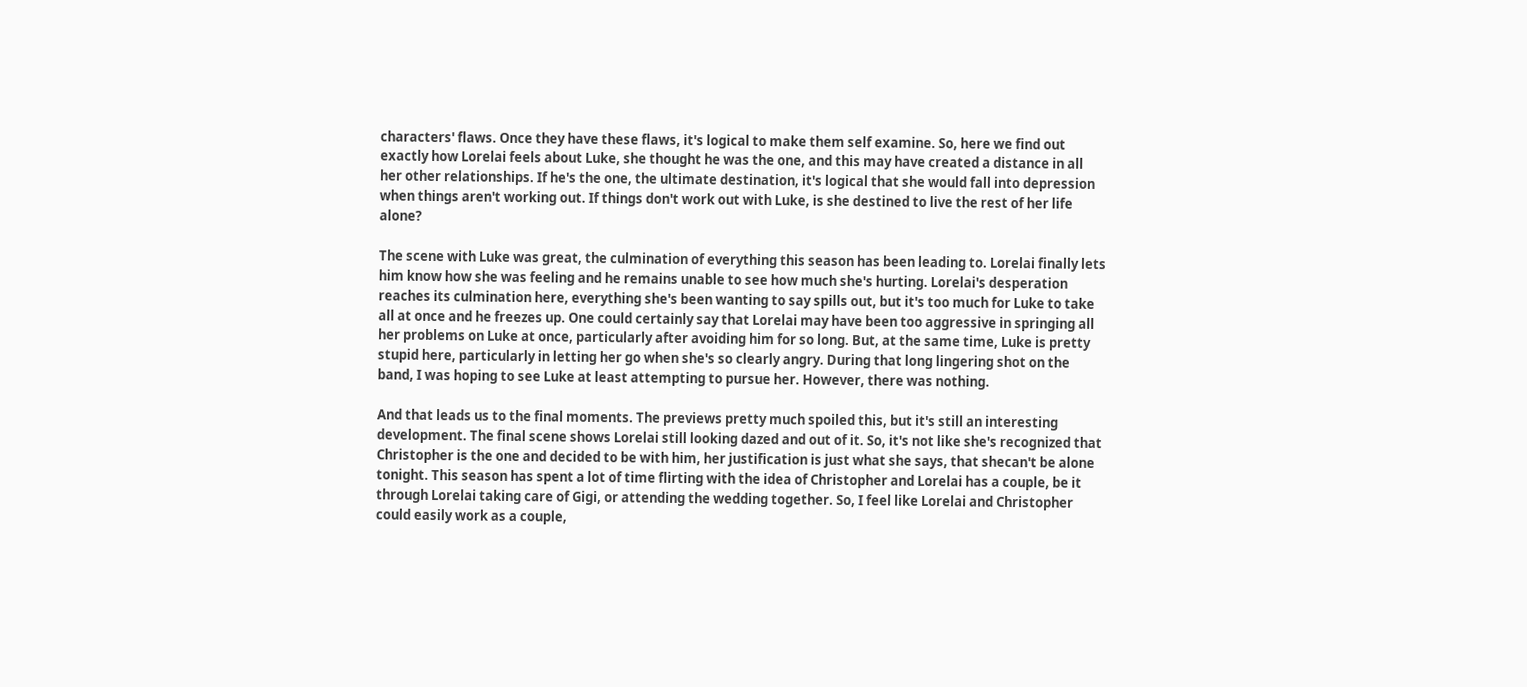characters' flaws. Once they have these flaws, it's logical to make them self examine. So, here we find out exactly how Lorelai feels about Luke, she thought he was the one, and this may have created a distance in all her other relationships. If he's the one, the ultimate destination, it's logical that she would fall into depression when things aren't working out. If things don't work out with Luke, is she destined to live the rest of her life alone?

The scene with Luke was great, the culmination of everything this season has been leading to. Lorelai finally lets him know how she was feeling and he remains unable to see how much she's hurting. Lorelai's desperation reaches its culmination here, everything she's been wanting to say spills out, but it's too much for Luke to take all at once and he freezes up. One could certainly say that Lorelai may have been too aggressive in springing all her problems on Luke at once, particularly after avoiding him for so long. But, at the same time, Luke is pretty stupid here, particularly in letting her go when she's so clearly angry. During that long lingering shot on the band, I was hoping to see Luke at least attempting to pursue her. However, there was nothing.

And that leads us to the final moments. The previews pretty much spoiled this, but it's still an interesting development. The final scene shows Lorelai still looking dazed and out of it. So, it's not like she's recognized that Christopher is the one and decided to be with him, her justification is just what she says, that shecan't be alone tonight. This season has spent a lot of time flirting with the idea of Christopher and Lorelai has a couple, be it through Lorelai taking care of Gigi, or attending the wedding together. So, I feel like Lorelai and Christopher could easily work as a couple,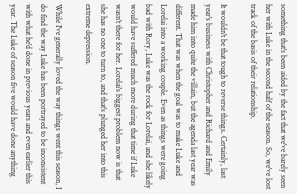something that's been aided by the fact that we've barely seen her with Luke in the second half of the season. So, we've lost track of the basis of their relationship.

It wouldn't be that tough to reverse things. Certainly, last year's business with Christopher and Richard and Emily made him into quite the villain, but the agenda last year was different. That was when the goal was to make Luke and Lorelai into a working couple. Even as things were going bad with Rory, Luke was the rock for Lorelai, and she likely would have suffered much more during that time if Luke wasn't there for her. Lorelai's biggest problem now is that she has no one to turn to, and that's plunged her into this extreme depression.

While I've generally loved the way things went this season, I do find the way Luke has been portrayed to be inconsistent with what he'd done in previous years and even earlier this year. The Luke of season five would have done anything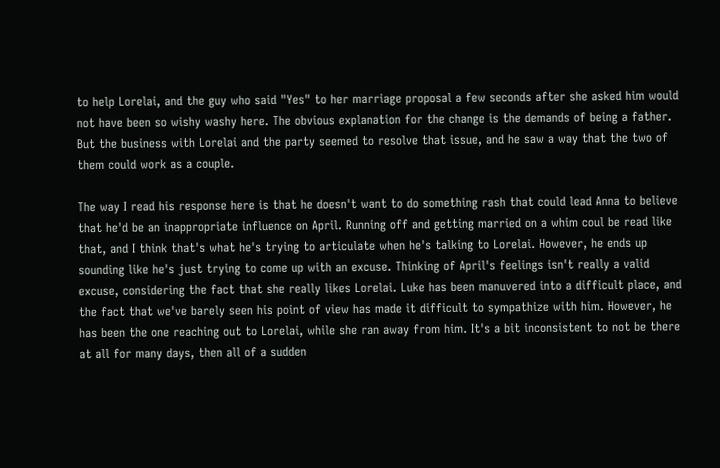to help Lorelai, and the guy who said "Yes" to her marriage proposal a few seconds after she asked him would not have been so wishy washy here. The obvious explanation for the change is the demands of being a father. But the business with Lorelai and the party seemed to resolve that issue, and he saw a way that the two of them could work as a couple.

The way I read his response here is that he doesn't want to do something rash that could lead Anna to believe that he'd be an inappropriate influence on April. Running off and getting married on a whim coul be read like that, and I think that's what he's trying to articulate when he's talking to Lorelai. However, he ends up sounding like he's just trying to come up with an excuse. Thinking of April's feelings isn't really a valid excuse, considering the fact that she really likes Lorelai. Luke has been manuvered into a difficult place, and the fact that we've barely seen his point of view has made it difficult to sympathize with him. However, he has been the one reaching out to Lorelai, while she ran away from him. It's a bit inconsistent to not be there at all for many days, then all of a sudden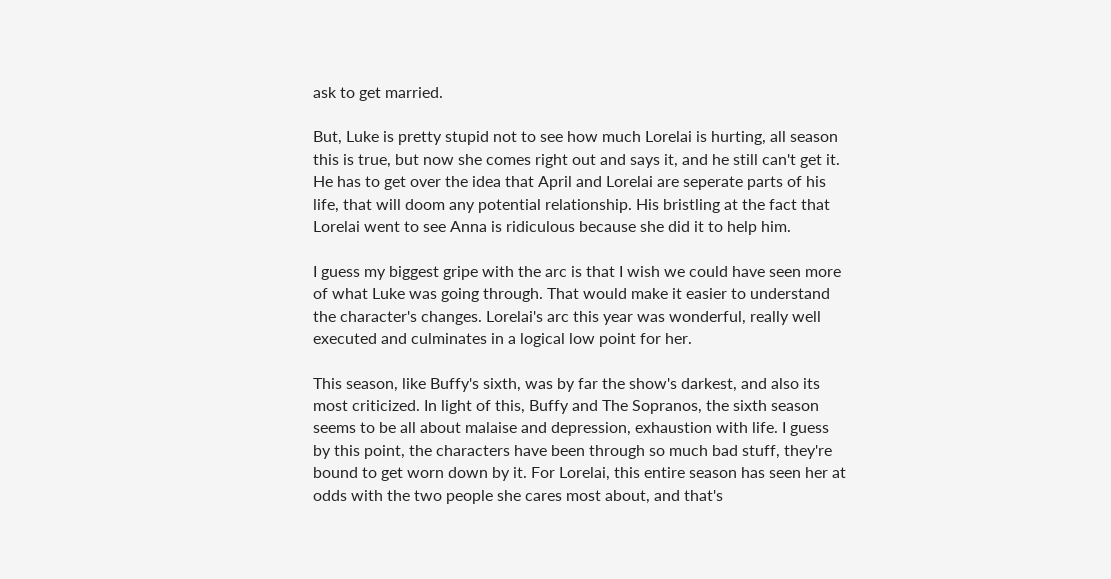ask to get married.

But, Luke is pretty stupid not to see how much Lorelai is hurting, all season this is true, but now she comes right out and says it, and he still can't get it. He has to get over the idea that April and Lorelai are seperate parts of his life, that will doom any potential relationship. His bristling at the fact that Lorelai went to see Anna is ridiculous because she did it to help him.

I guess my biggest gripe with the arc is that I wish we could have seen more of what Luke was going through. That would make it easier to understand the character's changes. Lorelai's arc this year was wonderful, really well executed and culminates in a logical low point for her.

This season, like Buffy's sixth, was by far the show's darkest, and also its most criticized. In light of this, Buffy and The Sopranos, the sixth season seems to be all about malaise and depression, exhaustion with life. I guess by this point, the characters have been through so much bad stuff, they're bound to get worn down by it. For Lorelai, this entire season has seen her at odds with the two people she cares most about, and that's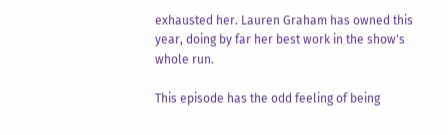exhausted her. Lauren Graham has owned this year, doing by far her best work in the show's whole run.

This episode has the odd feeling of being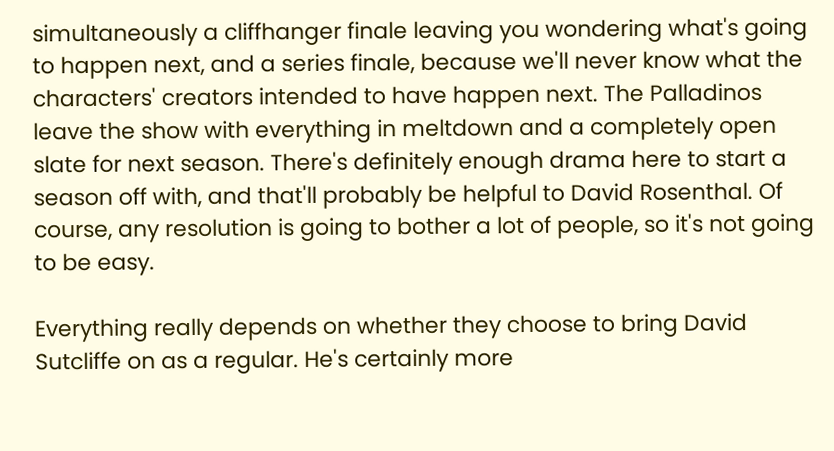simultaneously a cliffhanger finale leaving you wondering what's going to happen next, and a series finale, because we'll never know what the characters' creators intended to have happen next. The Palladinos leave the show with everything in meltdown and a completely open slate for next season. There's definitely enough drama here to start a season off with, and that'll probably be helpful to David Rosenthal. Of course, any resolution is going to bother a lot of people, so it's not going to be easy.

Everything really depends on whether they choose to bring David Sutcliffe on as a regular. He's certainly more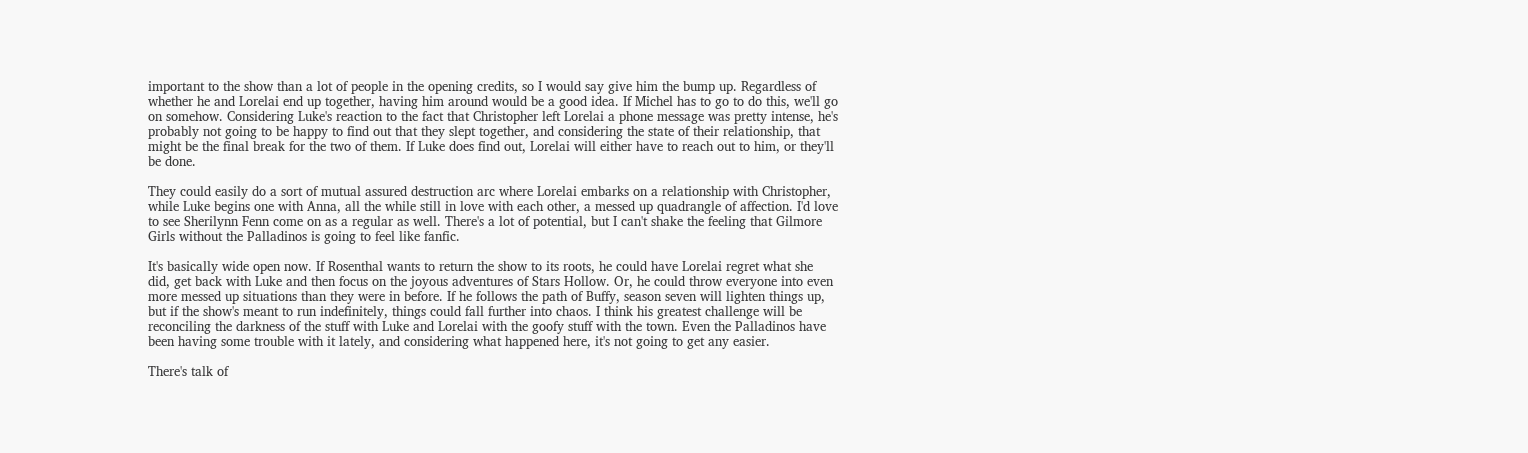important to the show than a lot of people in the opening credits, so I would say give him the bump up. Regardless of whether he and Lorelai end up together, having him around would be a good idea. If Michel has to go to do this, we'll go on somehow. Considering Luke's reaction to the fact that Christopher left Lorelai a phone message was pretty intense, he's probably not going to be happy to find out that they slept together, and considering the state of their relationship, that might be the final break for the two of them. If Luke does find out, Lorelai will either have to reach out to him, or they'll be done.

They could easily do a sort of mutual assured destruction arc where Lorelai embarks on a relationship with Christopher, while Luke begins one with Anna, all the while still in love with each other, a messed up quadrangle of affection. I'd love to see Sherilynn Fenn come on as a regular as well. There's a lot of potential, but I can't shake the feeling that Gilmore Girls without the Palladinos is going to feel like fanfic.

It's basically wide open now. If Rosenthal wants to return the show to its roots, he could have Lorelai regret what she did, get back with Luke and then focus on the joyous adventures of Stars Hollow. Or, he could throw everyone into even more messed up situations than they were in before. If he follows the path of Buffy, season seven will lighten things up, but if the show's meant to run indefinitely, things could fall further into chaos. I think his greatest challenge will be reconciling the darkness of the stuff with Luke and Lorelai with the goofy stuff with the town. Even the Palladinos have been having some trouble with it lately, and considering what happened here, it's not going to get any easier.

There's talk of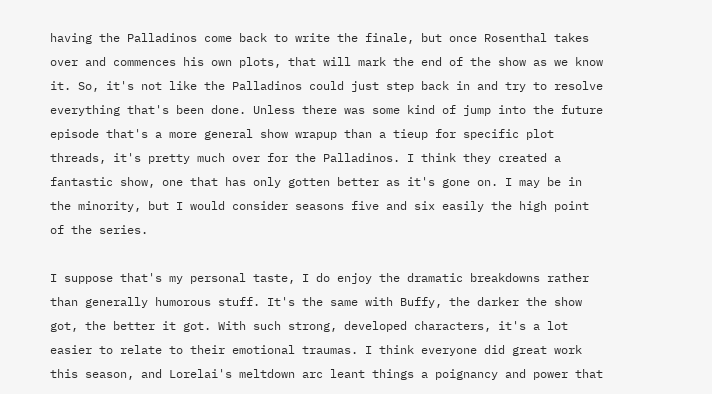having the Palladinos come back to write the finale, but once Rosenthal takes over and commences his own plots, that will mark the end of the show as we know it. So, it's not like the Palladinos could just step back in and try to resolve everything that's been done. Unless there was some kind of jump into the future episode that's a more general show wrapup than a tieup for specific plot threads, it's pretty much over for the Palladinos. I think they created a fantastic show, one that has only gotten better as it's gone on. I may be in the minority, but I would consider seasons five and six easily the high point of the series.

I suppose that's my personal taste, I do enjoy the dramatic breakdowns rather than generally humorous stuff. It's the same with Buffy, the darker the show got, the better it got. With such strong, developed characters, it's a lot easier to relate to their emotional traumas. I think everyone did great work this season, and Lorelai's meltdown arc leant things a poignancy and power that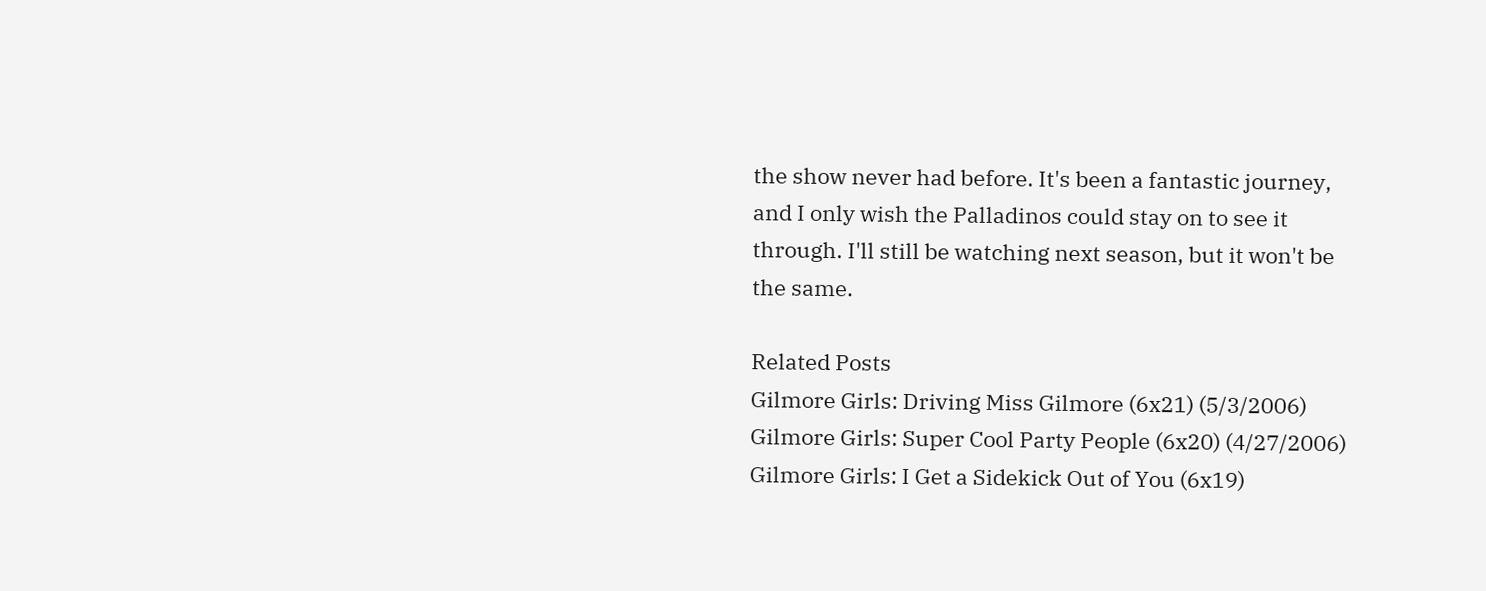the show never had before. It's been a fantastic journey, and I only wish the Palladinos could stay on to see it through. I'll still be watching next season, but it won't be the same.

Related Posts
Gilmore Girls: Driving Miss Gilmore (6x21) (5/3/2006)
Gilmore Girls: Super Cool Party People (6x20) (4/27/2006)
Gilmore Girls: I Get a Sidekick Out of You (6x19)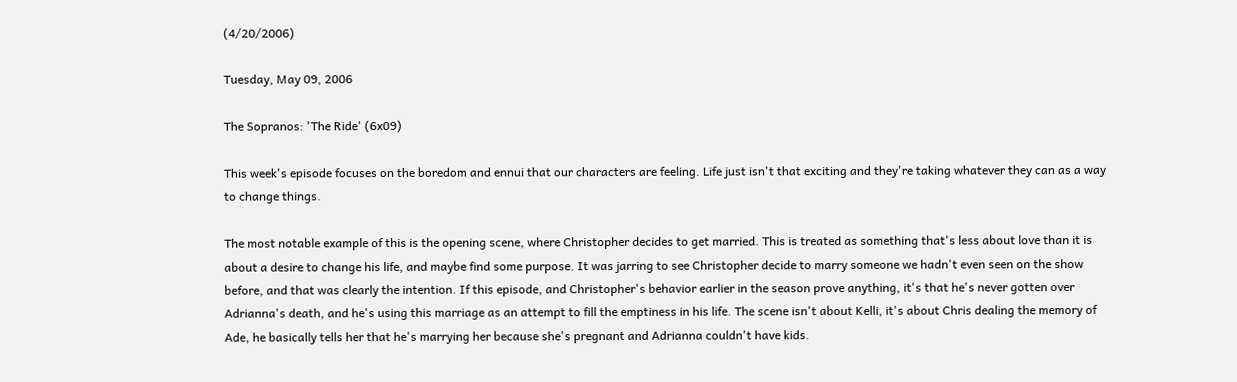(4/20/2006)

Tuesday, May 09, 2006

The Sopranos: 'The Ride' (6x09)

This week's episode focuses on the boredom and ennui that our characters are feeling. Life just isn't that exciting and they're taking whatever they can as a way to change things.

The most notable example of this is the opening scene, where Christopher decides to get married. This is treated as something that's less about love than it is about a desire to change his life, and maybe find some purpose. It was jarring to see Christopher decide to marry someone we hadn't even seen on the show before, and that was clearly the intention. If this episode, and Christopher's behavior earlier in the season prove anything, it's that he's never gotten over Adrianna's death, and he's using this marriage as an attempt to fill the emptiness in his life. The scene isn't about Kelli, it's about Chris dealing the memory of Ade, he basically tells her that he's marrying her because she's pregnant and Adrianna couldn't have kids.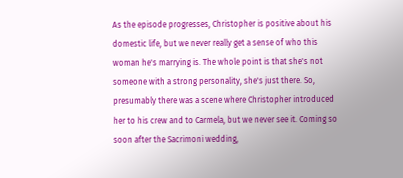As the episode progresses, Christopher is positive about his domestic life, but we never really get a sense of who this woman he's marrying is. The whole point is that she's not someone with a strong personality, she's just there. So, presumably there was a scene where Christopher introduced her to his crew and to Carmela, but we never see it. Coming so soon after the Sacrimoni wedding,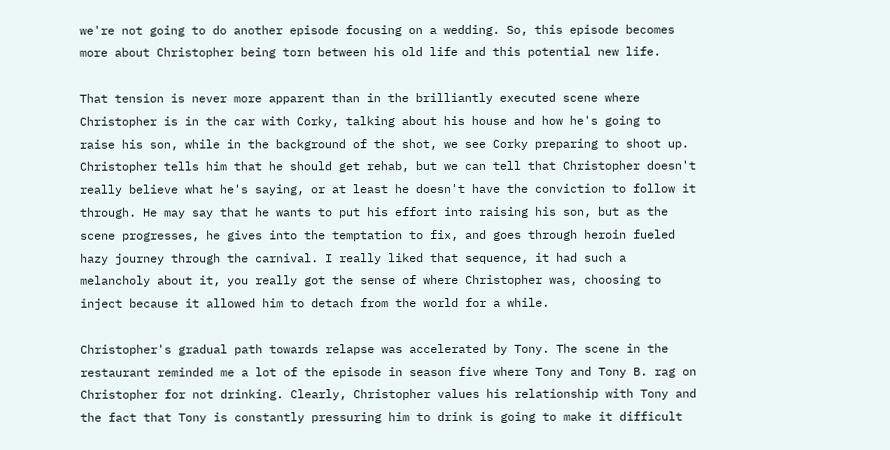we're not going to do another episode focusing on a wedding. So, this episode becomes more about Christopher being torn between his old life and this potential new life.

That tension is never more apparent than in the brilliantly executed scene where Christopher is in the car with Corky, talking about his house and how he's going to raise his son, while in the background of the shot, we see Corky preparing to shoot up. Christopher tells him that he should get rehab, but we can tell that Christopher doesn't really believe what he's saying, or at least he doesn't have the conviction to follow it through. He may say that he wants to put his effort into raising his son, but as the scene progresses, he gives into the temptation to fix, and goes through heroin fueled hazy journey through the carnival. I really liked that sequence, it had such a melancholy about it, you really got the sense of where Christopher was, choosing to inject because it allowed him to detach from the world for a while.

Christopher's gradual path towards relapse was accelerated by Tony. The scene in the restaurant reminded me a lot of the episode in season five where Tony and Tony B. rag on Christopher for not drinking. Clearly, Christopher values his relationship with Tony and the fact that Tony is constantly pressuring him to drink is going to make it difficult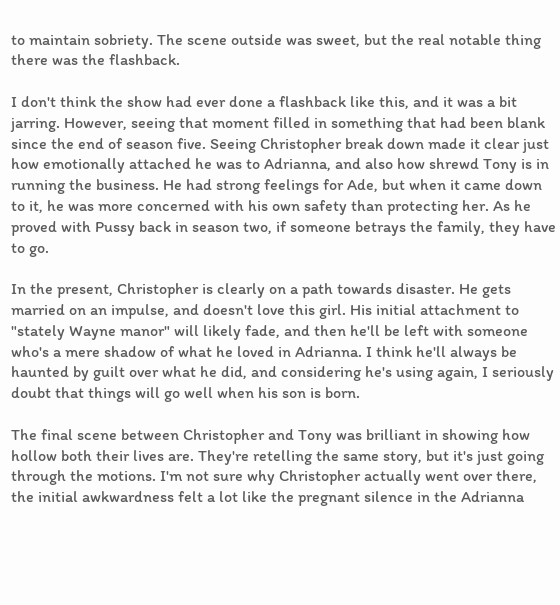to maintain sobriety. The scene outside was sweet, but the real notable thing there was the flashback.

I don't think the show had ever done a flashback like this, and it was a bit jarring. However, seeing that moment filled in something that had been blank since the end of season five. Seeing Christopher break down made it clear just how emotionally attached he was to Adrianna, and also how shrewd Tony is in running the business. He had strong feelings for Ade, but when it came down to it, he was more concerned with his own safety than protecting her. As he proved with Pussy back in season two, if someone betrays the family, they have to go.

In the present, Christopher is clearly on a path towards disaster. He gets married on an impulse, and doesn't love this girl. His initial attachment to "stately Wayne manor" will likely fade, and then he'll be left with someone who's a mere shadow of what he loved in Adrianna. I think he'll always be haunted by guilt over what he did, and considering he's using again, I seriously doubt that things will go well when his son is born.

The final scene between Christopher and Tony was brilliant in showing how hollow both their lives are. They're retelling the same story, but it's just going through the motions. I'm not sure why Christopher actually went over there, the initial awkwardness felt a lot like the pregnant silence in the Adrianna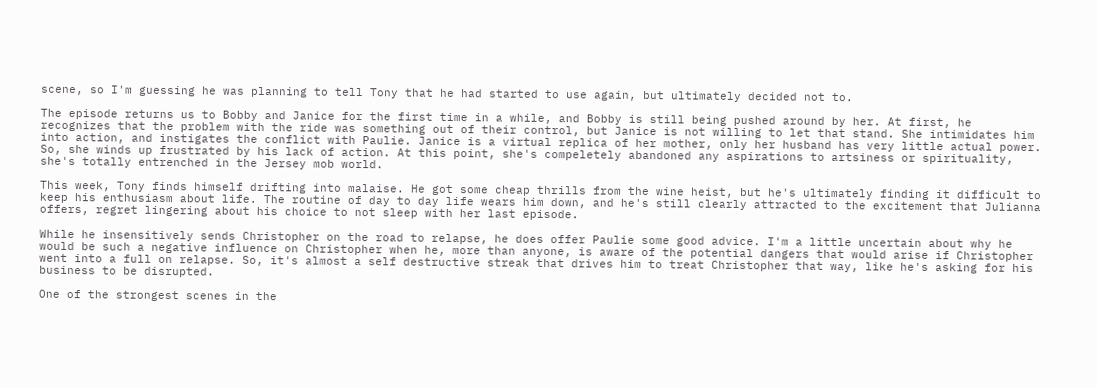scene, so I'm guessing he was planning to tell Tony that he had started to use again, but ultimately decided not to.

The episode returns us to Bobby and Janice for the first time in a while, and Bobby is still being pushed around by her. At first, he recognizes that the problem with the ride was something out of their control, but Janice is not willing to let that stand. She intimidates him into action, and instigates the conflict with Paulie. Janice is a virtual replica of her mother, only her husband has very little actual power. So, she winds up frustrated by his lack of action. At this point, she's compeletely abandoned any aspirations to artsiness or spirituality, she's totally entrenched in the Jersey mob world.

This week, Tony finds himself drifting into malaise. He got some cheap thrills from the wine heist, but he's ultimately finding it difficult to keep his enthusiasm about life. The routine of day to day life wears him down, and he's still clearly attracted to the excitement that Julianna offers, regret lingering about his choice to not sleep with her last episode.

While he insensitively sends Christopher on the road to relapse, he does offer Paulie some good advice. I'm a little uncertain about why he would be such a negative influence on Christopher when he, more than anyone, is aware of the potential dangers that would arise if Christopher went into a full on relapse. So, it's almost a self destructive streak that drives him to treat Christopher that way, like he's asking for his business to be disrupted.

One of the strongest scenes in the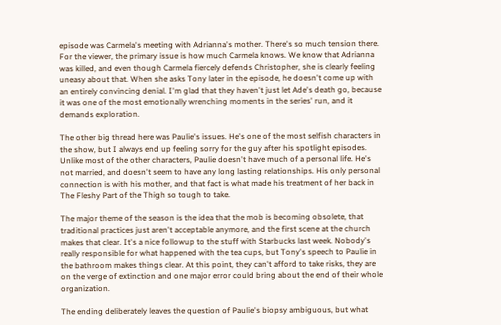episode was Carmela's meeting with Adrianna's mother. There's so much tension there. For the viewer, the primary issue is how much Carmela knows. We know that Adrianna was killed, and even though Carmela fiercely defends Christopher, she is clearly feeling uneasy about that. When she asks Tony later in the episode, he doesn't come up with an entirely convincing denial. I'm glad that they haven't just let Ade's death go, because it was one of the most emotionally wrenching moments in the series' run, and it demands exploration.

The other big thread here was Paulie's issues. He's one of the most selfish characters in the show, but I always end up feeling sorry for the guy after his spotlight episodes. Unlike most of the other characters, Paulie doesn't have much of a personal life. He's not married, and doesn't seem to have any long lasting relationships. His only personal connection is with his mother, and that fact is what made his treatment of her back in The Fleshy Part of the Thigh so tough to take.

The major theme of the season is the idea that the mob is becoming obsolete, that traditional practices just aren't acceptable anymore, and the first scene at the church makes that clear. It's a nice followup to the stuff with Starbucks last week. Nobody's really responsible for what happened with the tea cups, but Tony's speech to Paulie in the bathroom makes things clear. At this point, they can't afford to take risks, they are on the verge of extinction and one major error could bring about the end of their whole organization.

The ending deliberately leaves the question of Paulie's biopsy ambiguous, but what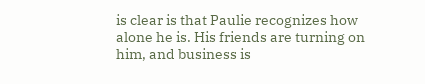is clear is that Paulie recognizes how alone he is. His friends are turning on him, and business is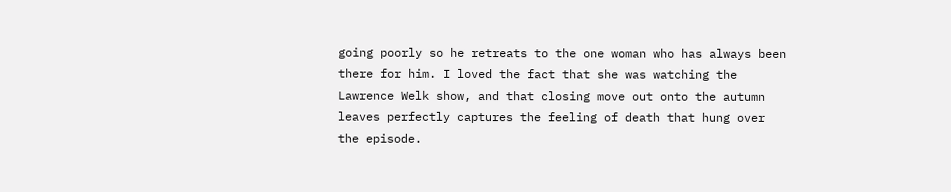going poorly so he retreats to the one woman who has always been there for him. I loved the fact that she was watching the Lawrence Welk show, and that closing move out onto the autumn leaves perfectly captures the feeling of death that hung over the episode.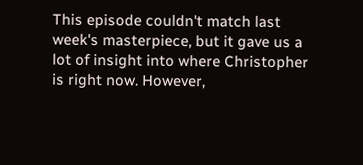This episode couldn't match last week's masterpiece, but it gave us a lot of insight into where Christopher is right now. However,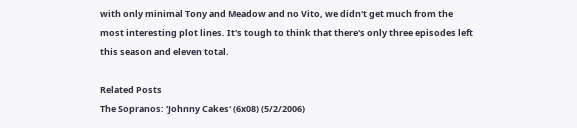with only minimal Tony and Meadow and no Vito, we didn't get much from the most interesting plot lines. It's tough to think that there's only three episodes left this season and eleven total.

Related Posts
The Sopranos: 'Johnny Cakes' (6x08) (5/2/2006)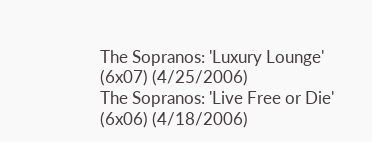The Sopranos: 'Luxury Lounge' (6x07) (4/25/2006)
The Sopranos: 'Live Free or Die' (6x06) (4/18/2006)